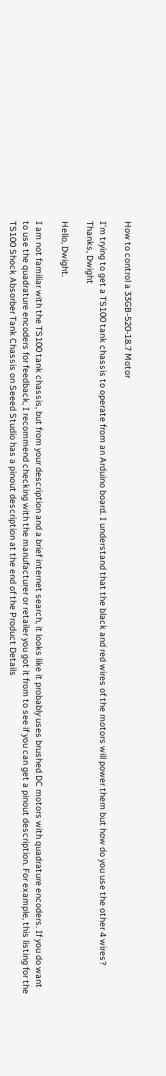How to control a 33GB-520-18.7 Motor

I’m trying to get a TS100 tank chassis to operate from an Arduino board. I understand that the black and red wires of the motors will power them but how do you use the other 4 wires? Thanks, Dwight

Hello, Dwight.

I am not familiar with the TS100 tank chassis, but from your description and a brief internet search, it looks like it probably uses brushed DC motors with quadrature encoders. If you do want to use the quadrature encoders for feedback, I recommend checking with the manufacturer or retailer you got it from to see if you can get a pinout description. For example, this listing for the TS100 Shock Absorber Tank Chassis on Seeed Studio has a pinout description at the end of the Product Details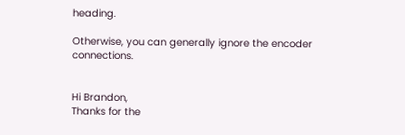heading.

Otherwise, you can generally ignore the encoder connections.


Hi Brandon,
Thanks for the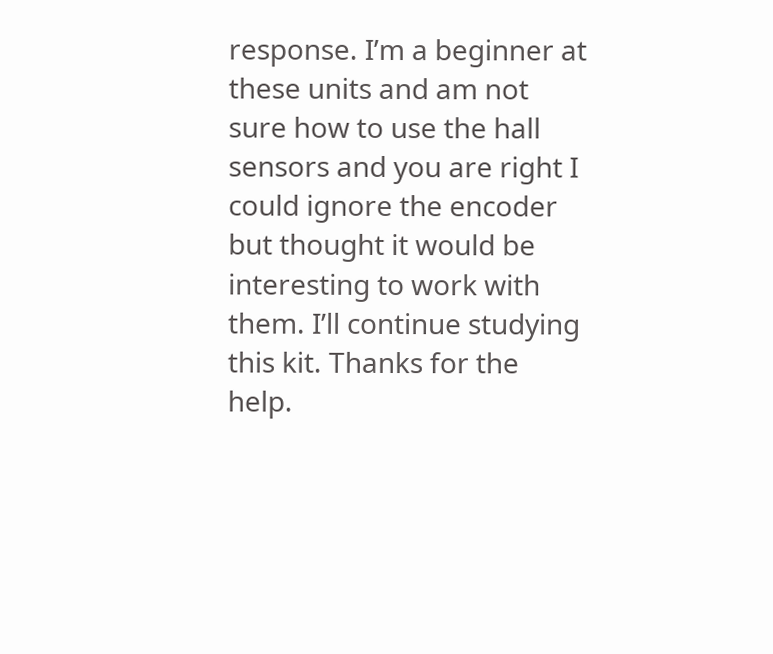response. I’m a beginner at these units and am not sure how to use the hall sensors and you are right I could ignore the encoder but thought it would be interesting to work with them. I’ll continue studying this kit. Thanks for the help.